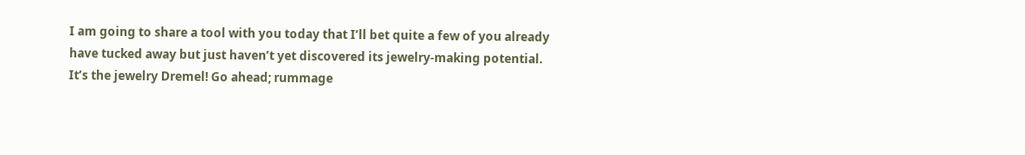I am going to share a tool with you today that I’ll bet quite a few of you already have tucked away but just haven’t yet discovered its jewelry-making potential. It’s the jewelry Dremel! Go ahead; rummage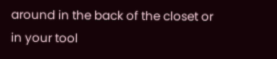around in the back of the closet or in your tool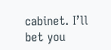cabinet. I’ll bet you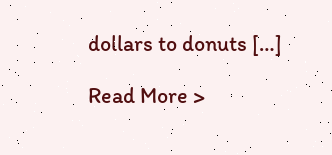dollars to donuts […]

Read More >